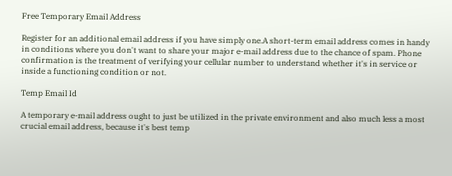Free Temporary Email Address

Register for an additional email address if you have simply one.A short-term email address comes in handy in conditions where you don't want to share your major e-mail address due to the chance of spam. Phone confirmation is the treatment of verifying your cellular number to understand whether it's in service or inside a functioning condition or not.

Temp Email Id

A temporary e-mail address ought to just be utilized in the private environment and also much less a most crucial email address, because it's best temp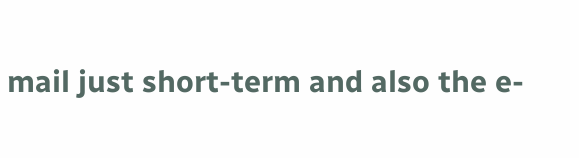mail just short-term and also the e-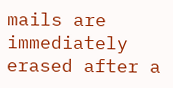mails are immediately erased after a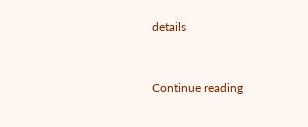details


Continue reading